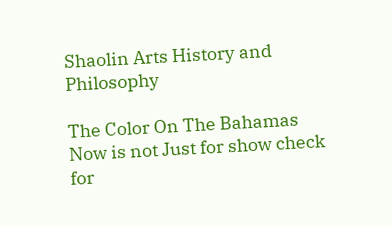Shaolin Arts History and Philosophy

The Color On The Bahamas Now is not Just for show check for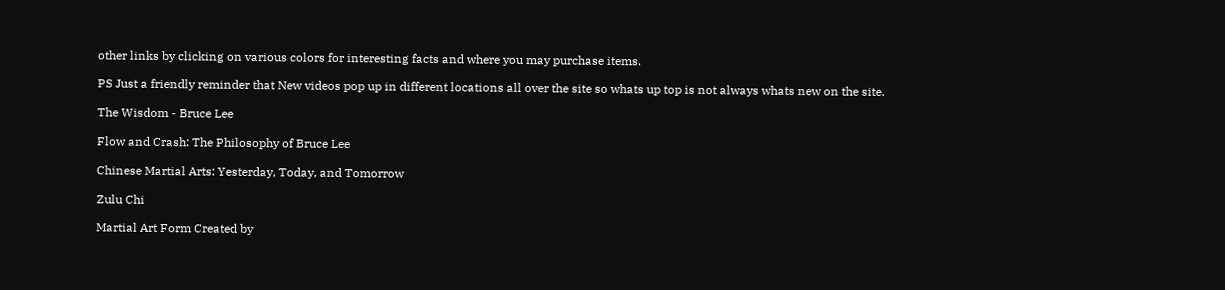other links by clicking on various colors for interesting facts and where you may purchase items.

PS Just a friendly reminder that New videos pop up in different locations all over the site so whats up top is not always whats new on the site.

The Wisdom - Bruce Lee

Flow and Crash: The Philosophy of Bruce Lee

Chinese Martial Arts: Yesterday, Today, and Tomorrow

Zulu Chi

Martial Art Form Created by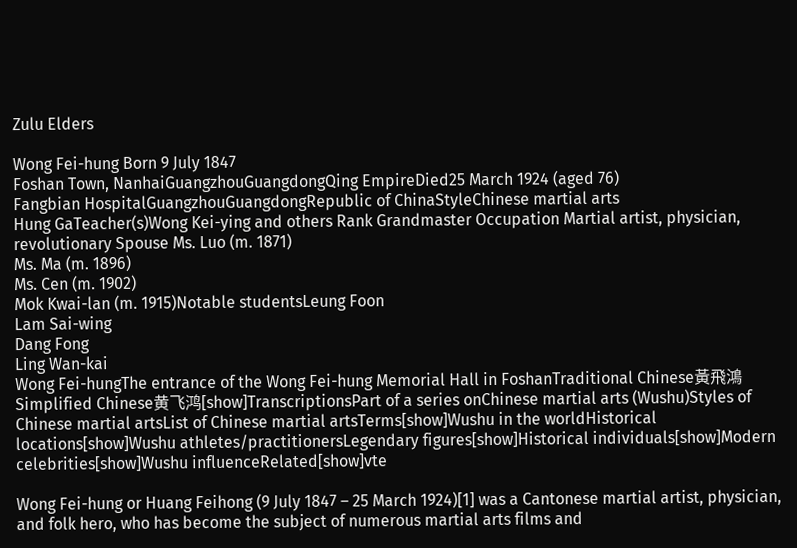Zulu Elders

Wong Fei-hung Born 9 July 1847
Foshan Town, NanhaiGuangzhouGuangdongQing EmpireDied25 March 1924 (aged 76)
Fangbian HospitalGuangzhouGuangdongRepublic of ChinaStyleChinese martial arts
Hung GaTeacher(s)Wong Kei-ying and others Rank Grandmaster Occupation Martial artist, physician, revolutionary Spouse Ms. Luo (m. 1871)
Ms. Ma (m. 1896)
Ms. Cen (m. 1902)
Mok Kwai-lan (m. 1915)Notable studentsLeung Foon
Lam Sai-wing
Dang Fong
Ling Wan-kai
Wong Fei-hungThe entrance of the Wong Fei-hung Memorial Hall in FoshanTraditional Chinese黃飛鴻Simplified Chinese黄飞鸿[show]TranscriptionsPart of a series onChinese martial arts (Wushu)Styles of Chinese martial artsList of Chinese martial artsTerms[show]Wushu in the worldHistorical locations[show]Wushu athletes/practitionersLegendary figures[show]Historical individuals[show]Modern celebrities[show]Wushu influenceRelated[show]vte

Wong Fei-hung or Huang Feihong (9 July 1847 – 25 March 1924)[1] was a Cantonese martial artist, physician, and folk hero, who has become the subject of numerous martial arts films and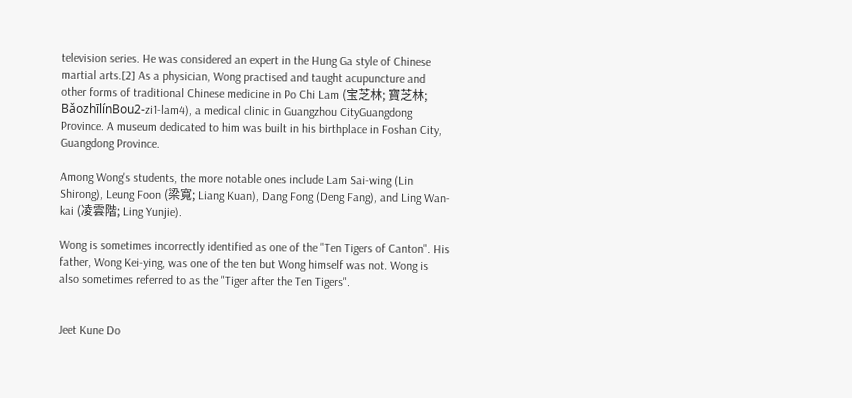television series. He was considered an expert in the Hung Ga style of Chinese martial arts.[2] As a physician, Wong practised and taught acupuncture and other forms of traditional Chinese medicine in Po Chi Lam (宝芝林; 寶芝林; BǎozhīlínBou2-zi1-lam4), a medical clinic in Guangzhou CityGuangdong Province. A museum dedicated to him was built in his birthplace in Foshan City, Guangdong Province.

Among Wong's students, the more notable ones include Lam Sai-wing (Lin Shirong), Leung Foon (梁寬; Liang Kuan), Dang Fong (Deng Fang), and Ling Wan-kai (凌雲階; Ling Yunjie).

Wong is sometimes incorrectly identified as one of the "Ten Tigers of Canton". His father, Wong Kei-ying, was one of the ten but Wong himself was not. Wong is also sometimes referred to as the "Tiger after the Ten Tigers".


Jeet Kune Do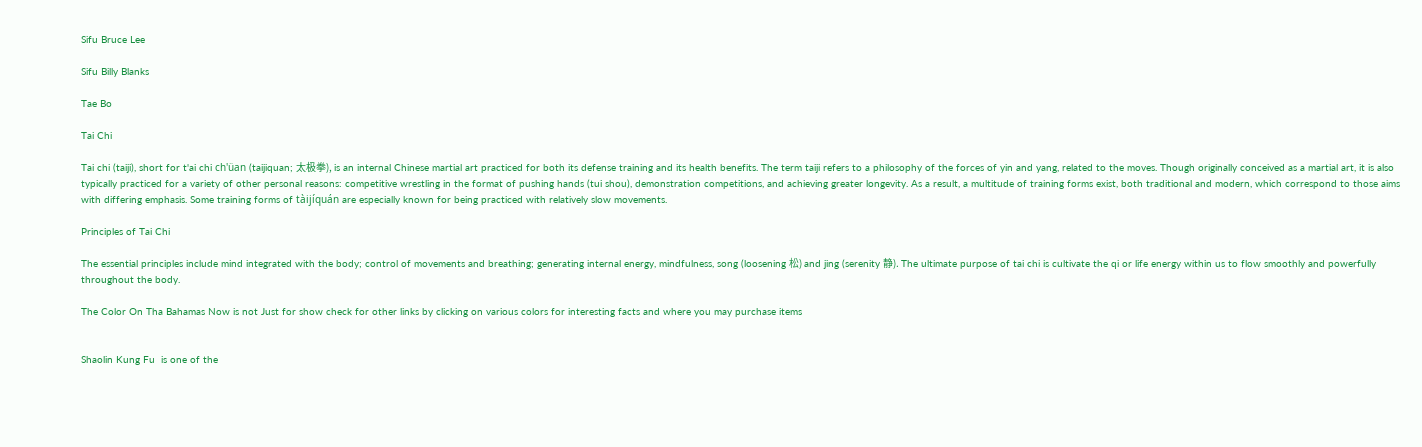Sifu Bruce Lee

Sifu Billy Blanks

Tae Bo

Tai Chi

Tai chi (taiji), short for t'ai chi ch'üan (taijiquan; 太极拳), is an internal Chinese martial art practiced for both its defense training and its health benefits. The term taiji refers to a philosophy of the forces of yin and yang, related to the moves. Though originally conceived as a martial art, it is also typically practiced for a variety of other personal reasons: competitive wrestling in the format of pushing hands (tui shou), demonstration competitions, and achieving greater longevity. As a result, a multitude of training forms exist, both traditional and modern, which correspond to those aims with differing emphasis. Some training forms of tàijíquán are especially known for being practiced with relatively slow movements.

Principles of Tai Chi

The essential principles include mind integrated with the body; control of movements and breathing; generating internal energy, mindfulness, song (loosening 松) and jing (serenity 静). The ultimate purpose of tai chi is cultivate the qi or life energy within us to flow smoothly and powerfully throughout the body.

The Color On Tha Bahamas Now is not Just for show check for other links by clicking on various colors for interesting facts and where you may purchase items


Shaolin Kung Fu  is one of the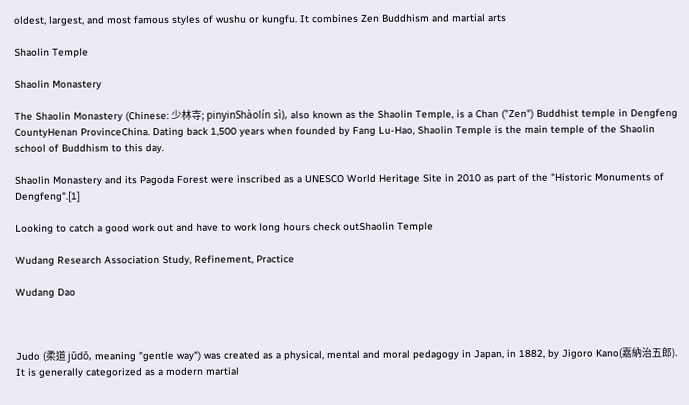oldest, largest, and most famous styles of wushu or kungfu. It combines Zen Buddhism and martial arts

Shaolin Temple

Shaolin Monastery

The Shaolin Monastery (Chinese: 少林寺; pinyinShàolín sì), also known as the Shaolin Temple, is a Chan ("Zen") Buddhist temple in Dengfeng CountyHenan ProvinceChina. Dating back 1,500 years when founded by Fang Lu-Hao, Shaolin Temple is the main temple of the Shaolin school of Buddhism to this day.

Shaolin Monastery and its Pagoda Forest were inscribed as a UNESCO World Heritage Site in 2010 as part of the "Historic Monuments of Dengfeng".[1]

Looking to catch a good work out and have to work long hours check outShaolin Temple

Wudang Research Association Study, Refinement, Practice

Wudang Dao



Judo (柔道 jūdō, meaning "gentle way") was created as a physical, mental and moral pedagogy in Japan, in 1882, by Jigoro Kano(嘉納治五郎). It is generally categorized as a modern martial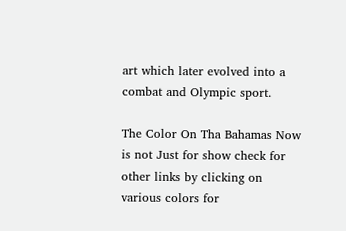art which later evolved into a combat and Olympic sport.

The Color On Tha Bahamas Now is not Just for show check for other links by clicking on various colors for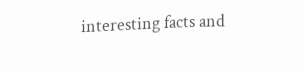interesting facts and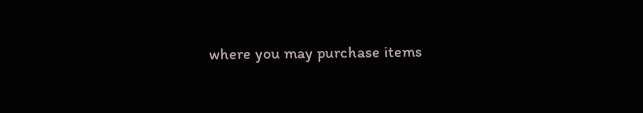where you may purchase items